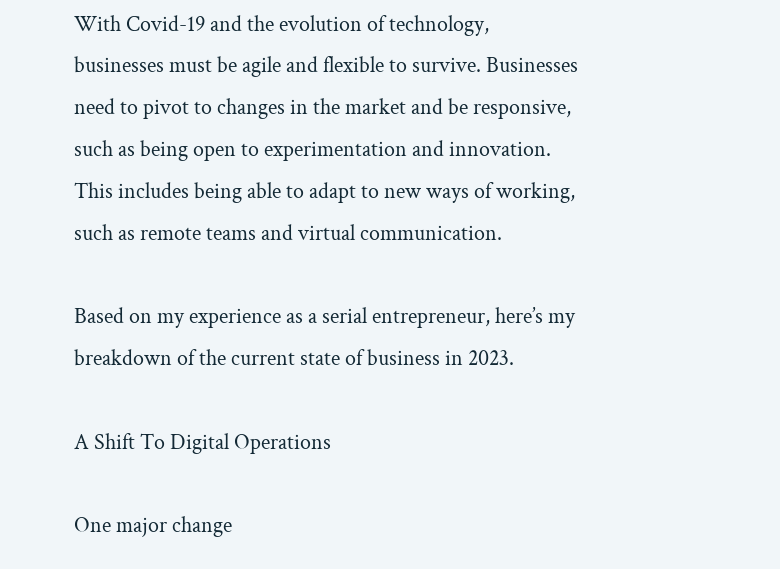With Covid-19 and the evolution of technology, businesses must be agile and flexible to survive. Businesses need to pivot to changes in the market and be responsive, such as being open to experimentation and innovation. This includes being able to adapt to new ways of working, such as remote teams and virtual communication.

Based on my experience as a serial entrepreneur, here’s my breakdown of the current state of business in 2023.

A Shift To Digital Operations

One major change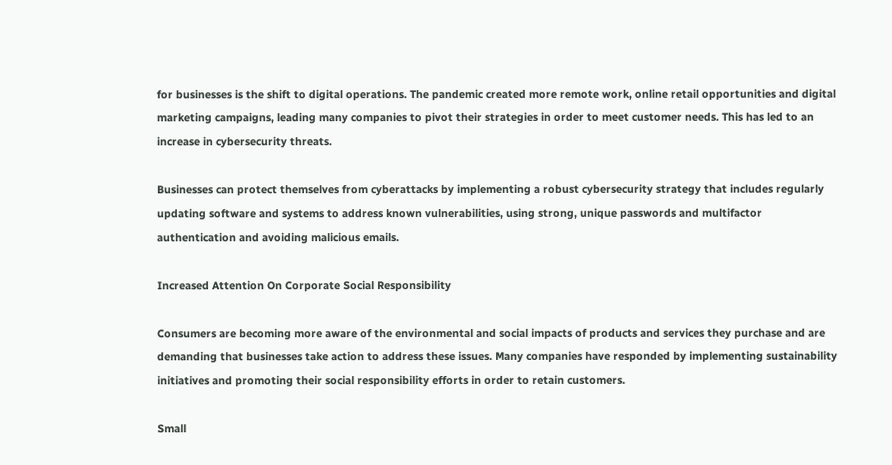for businesses is the shift to digital operations. The pandemic created more remote work, online retail opportunities and digital marketing campaigns, leading many companies to pivot their strategies in order to meet customer needs. This has led to an increase in cybersecurity threats.

Businesses can protect themselves from cyberattacks by implementing a robust cybersecurity strategy that includes regularly updating software and systems to address known vulnerabilities, using strong, unique passwords and multifactor authentication and avoiding malicious emails.

Increased Attention On Corporate Social Responsibility

Consumers are becoming more aware of the environmental and social impacts of products and services they purchase and are demanding that businesses take action to address these issues. Many companies have responded by implementing sustainability initiatives and promoting their social responsibility efforts in order to retain customers.

Small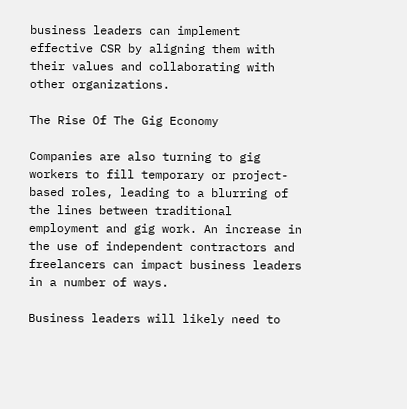business leaders can implement effective CSR by aligning them with their values and collaborating with other organizations.

The Rise Of The Gig Economy

Companies are also turning to gig workers to fill temporary or project-based roles, leading to a blurring of the lines between traditional employment and gig work. An increase in the use of independent contractors and freelancers can impact business leaders in a number of ways.

Business leaders will likely need to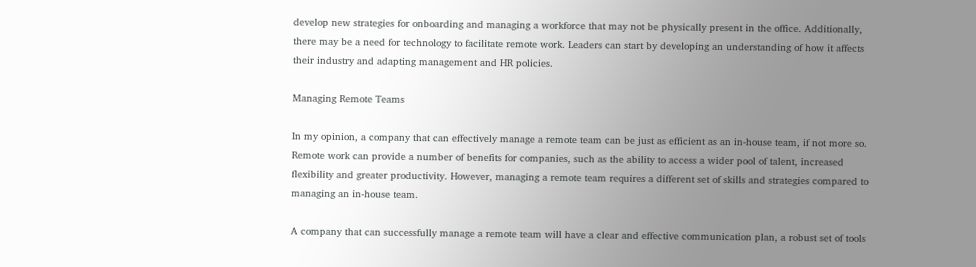develop new strategies for onboarding and managing a workforce that may not be physically present in the office. Additionally, there may be a need for technology to facilitate remote work. Leaders can start by developing an understanding of how it affects their industry and adapting management and HR policies.

Managing Remote Teams

In my opinion, a company that can effectively manage a remote team can be just as efficient as an in-house team, if not more so. Remote work can provide a number of benefits for companies, such as the ability to access a wider pool of talent, increased flexibility and greater productivity. However, managing a remote team requires a different set of skills and strategies compared to managing an in-house team.

A company that can successfully manage a remote team will have a clear and effective communication plan, a robust set of tools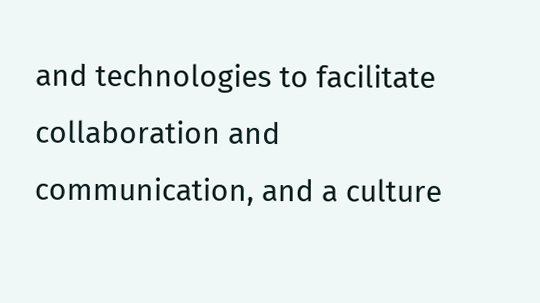and technologies to facilitate collaboration and communication, and a culture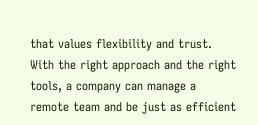that values flexibility and trust. With the right approach and the right tools, a company can manage a remote team and be just as efficient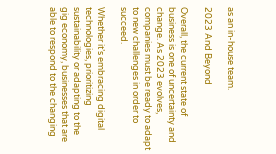as an in-house team.

2023 And Beyond

Overall, the current state of business is one of uncertainty and change. As 2023 evolves, companies must be ready to adapt to new challenges in order to succeed.

Whether it’s embracing digital technologies, prioritizing sustainability or adapting to the gig economy, businesses that are able to respond to the changing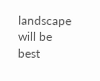landscape will be best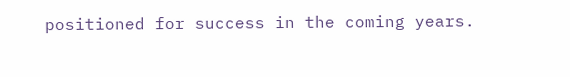positioned for success in the coming years.